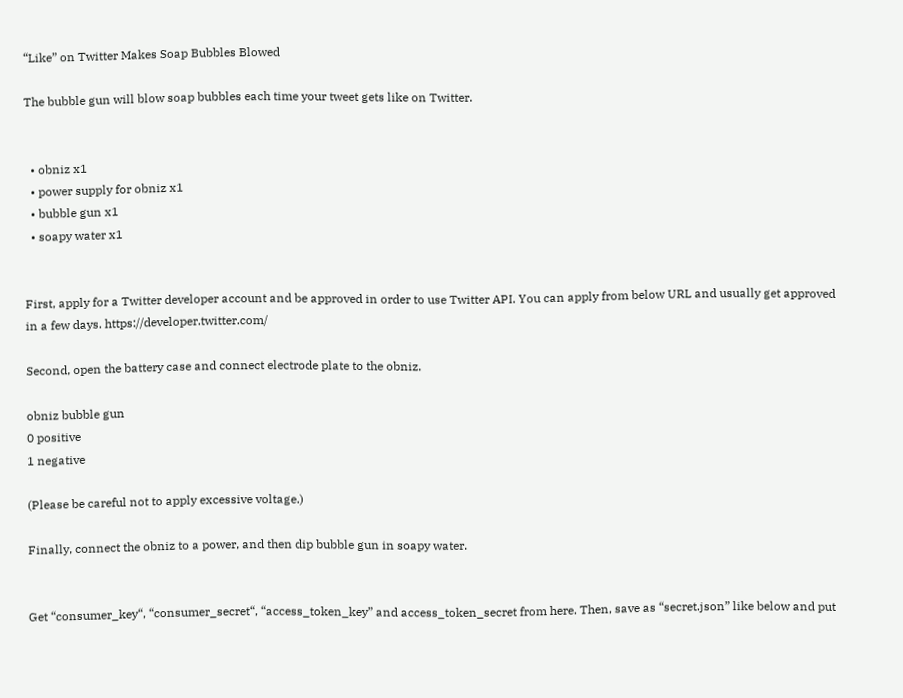“Like” on Twitter Makes Soap Bubbles Blowed

The bubble gun will blow soap bubbles each time your tweet gets like on Twitter.


  • obniz x1
  • power supply for obniz x1
  • bubble gun x1
  • soapy water x1


First, apply for a Twitter developer account and be approved in order to use Twitter API. You can apply from below URL and usually get approved in a few days. https://developer.twitter.com/

Second, open the battery case and connect electrode plate to the obniz.

obniz bubble gun
0 positive
1 negative

(Please be careful not to apply excessive voltage.)

Finally, connect the obniz to a power, and then dip bubble gun in soapy water.


Get “consumer_key“, “consumer_secret“, “access_token_key” and access_token_secret from here. Then, save as “secret.json” like below and put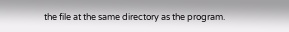the file at the same directory as the program.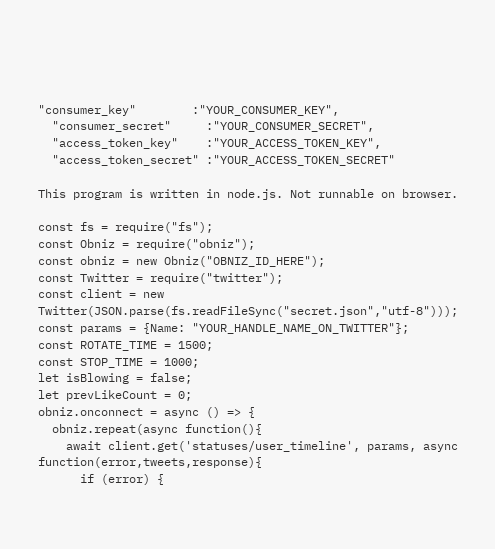"consumer_key"        :"YOUR_CONSUMER_KEY",
  "consumer_secret"     :"YOUR_CONSUMER_SECRET",
  "access_token_key"    :"YOUR_ACCESS_TOKEN_KEY",
  "access_token_secret" :"YOUR_ACCESS_TOKEN_SECRET"

This program is written in node.js. Not runnable on browser.

const fs = require("fs");
const Obniz = require("obniz");
const obniz = new Obniz("OBNIZ_ID_HERE");
const Twitter = require("twitter");
const client = new Twitter(JSON.parse(fs.readFileSync("secret.json","utf-8")));
const params = {Name: "YOUR_HANDLE_NAME_ON_TWITTER"};
const ROTATE_TIME = 1500;
const STOP_TIME = 1000;
let isBlowing = false;
let prevLikeCount = 0;
obniz.onconnect = async () => {
  obniz.repeat(async function(){
    await client.get('statuses/user_timeline', params, async function(error,tweets,response){
      if (error) {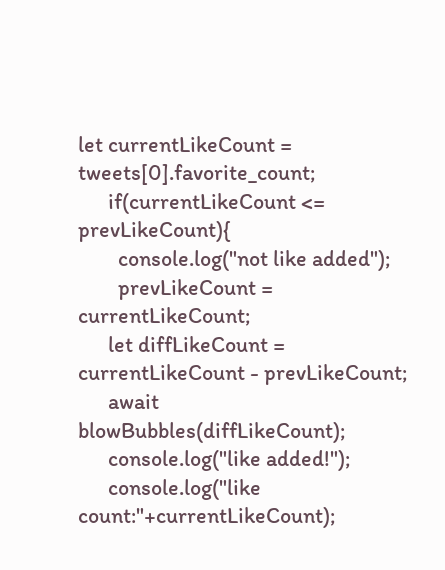let currentLikeCount = tweets[0].favorite_count;
      if(currentLikeCount <= prevLikeCount){
        console.log("not like added");
        prevLikeCount = currentLikeCount;
      let diffLikeCount = currentLikeCount - prevLikeCount;
      await blowBubbles(diffLikeCount);
      console.log("like added!");
      console.log("like count:"+currentLikeCount);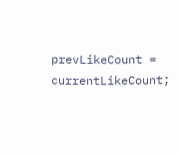prevLikeCount = currentLikeCount;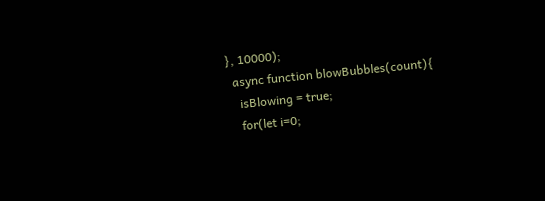}, 10000);
  async function blowBubbles(count){
    isBlowing = true;
    for(let i=0;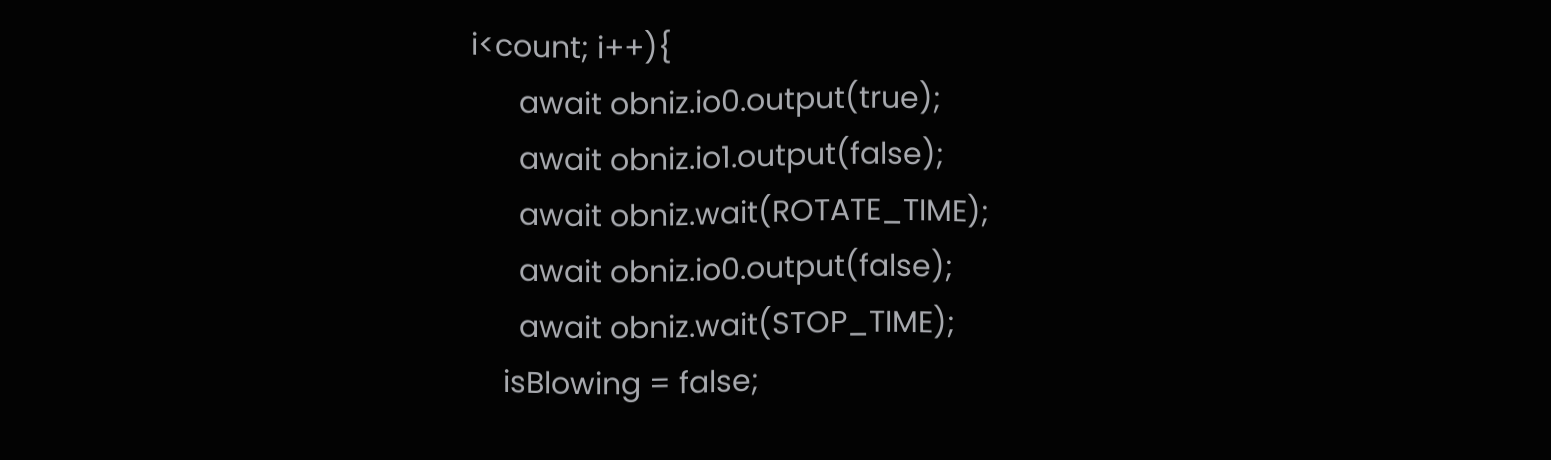i<count; i++){
      await obniz.io0.output(true);
      await obniz.io1.output(false);
      await obniz.wait(ROTATE_TIME);
      await obniz.io0.output(false);
      await obniz.wait(STOP_TIME);
    isBlowing = false;